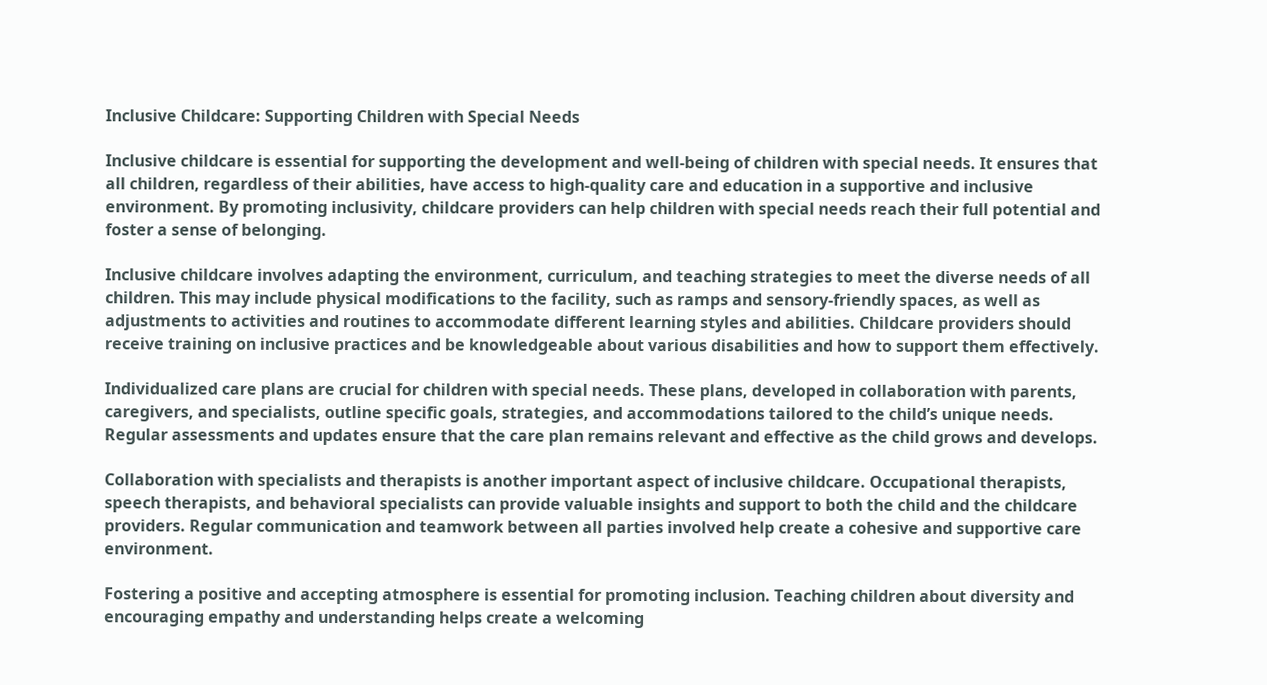Inclusive Childcare: Supporting Children with Special Needs

Inclusive childcare is essential for supporting the development and well-being of children with special needs. It ensures that all children, regardless of their abilities, have access to high-quality care and education in a supportive and inclusive environment. By promoting inclusivity, childcare providers can help children with special needs reach their full potential and foster a sense of belonging.

Inclusive childcare involves adapting the environment, curriculum, and teaching strategies to meet the diverse needs of all children. This may include physical modifications to the facility, such as ramps and sensory-friendly spaces, as well as adjustments to activities and routines to accommodate different learning styles and abilities. Childcare providers should receive training on inclusive practices and be knowledgeable about various disabilities and how to support them effectively.

Individualized care plans are crucial for children with special needs. These plans, developed in collaboration with parents, caregivers, and specialists, outline specific goals, strategies, and accommodations tailored to the child’s unique needs. Regular assessments and updates ensure that the care plan remains relevant and effective as the child grows and develops.

Collaboration with specialists and therapists is another important aspect of inclusive childcare. Occupational therapists, speech therapists, and behavioral specialists can provide valuable insights and support to both the child and the childcare providers. Regular communication and teamwork between all parties involved help create a cohesive and supportive care environment.

Fostering a positive and accepting atmosphere is essential for promoting inclusion. Teaching children about diversity and encouraging empathy and understanding helps create a welcoming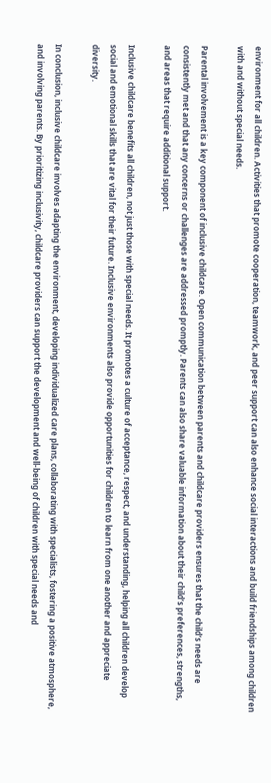environment for all children. Activities that promote cooperation, teamwork, and peer support can also enhance social interactions and build friendships among children with and without special needs.

Parental involvement is a key component of inclusive childcare. Open communication between parents and childcare providers ensures that the child’s needs are consistently met and that any concerns or challenges are addressed promptly. Parents can also share valuable information about their child’s preferences, strengths, and areas that require additional support.

Inclusive childcare benefits all children, not just those with special needs. It promotes a culture of acceptance, respect, and understanding, helping all children develop social and emotional skills that are vital for their future. Inclusive environments also provide opportunities for children to learn from one another and appreciate diversity.

In conclusion, inclusive childcare involves adapting the environment, developing individualized care plans, collaborating with specialists, fostering a positive atmosphere, and involving parents. By prioritizing inclusivity, childcare providers can support the development and well-being of children with special needs and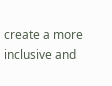create a more inclusive and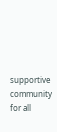supportive community for all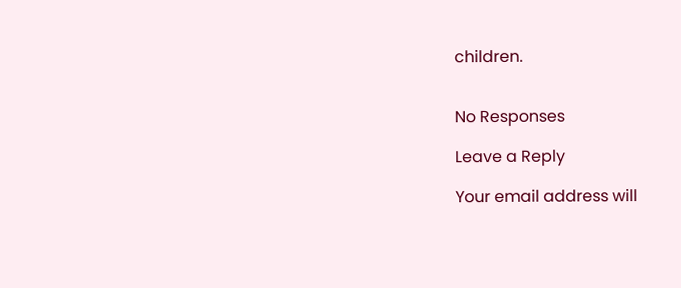children.


No Responses

Leave a Reply

Your email address will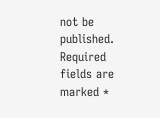not be published. Required fields are marked *